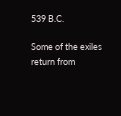539 B.C.

Some of the exiles return from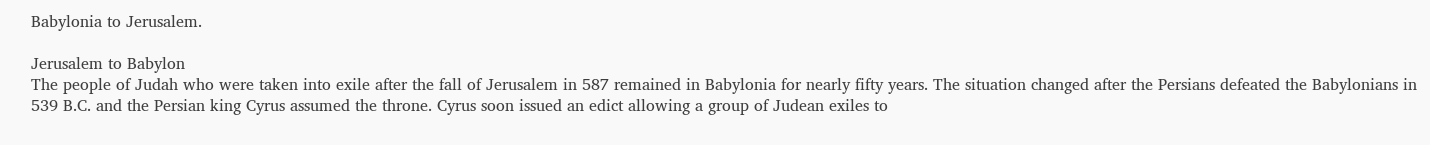Babylonia to Jerusalem.

Jerusalem to Babylon
The people of Judah who were taken into exile after the fall of Jerusalem in 587 remained in Babylonia for nearly fifty years. The situation changed after the Persians defeated the Babylonians in 539 B.C. and the Persian king Cyrus assumed the throne. Cyrus soon issued an edict allowing a group of Judean exiles to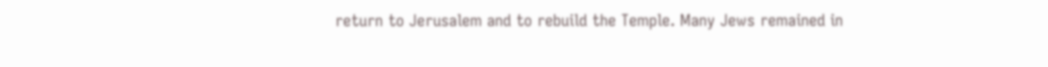return to Jerusalem and to rebuild the Temple. Many Jews remained in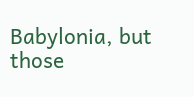Babylonia, but those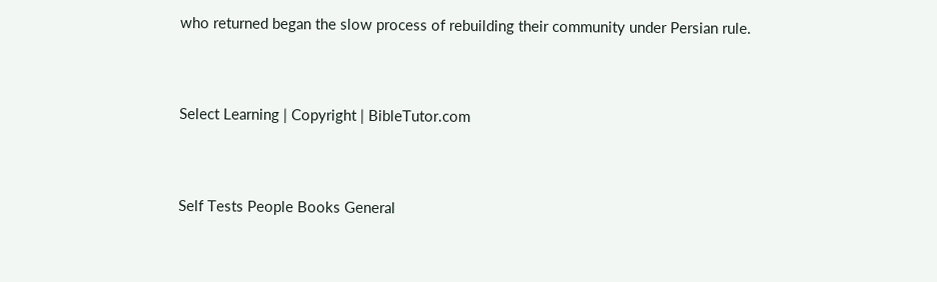who returned began the slow process of rebuilding their community under Persian rule.


Select Learning | Copyright | BibleTutor.com


Self Tests People Books General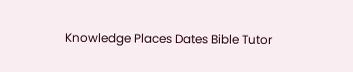Knowledge Places Dates Bible Tutor